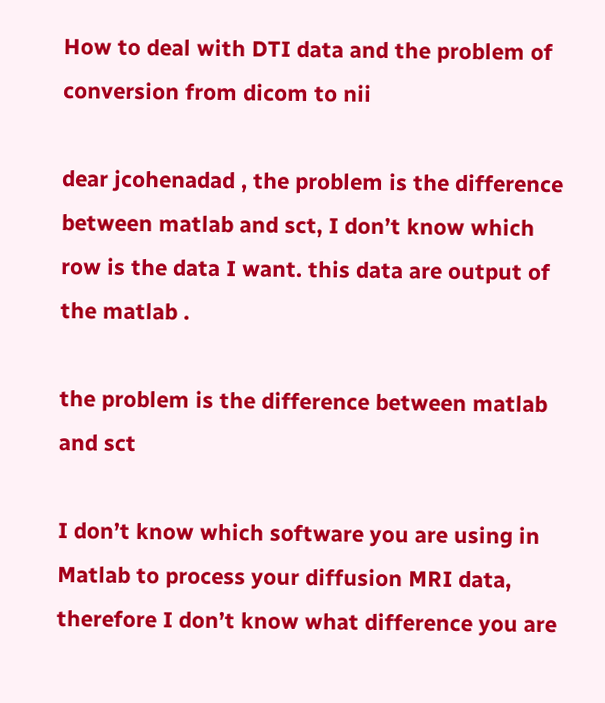How to deal with DTI data and the problem of conversion from dicom to nii

dear jcohenadad , the problem is the difference between matlab and sct, I don’t know which row is the data I want. this data are output of the matlab .

the problem is the difference between matlab and sct

I don’t know which software you are using in Matlab to process your diffusion MRI data, therefore I don’t know what difference you are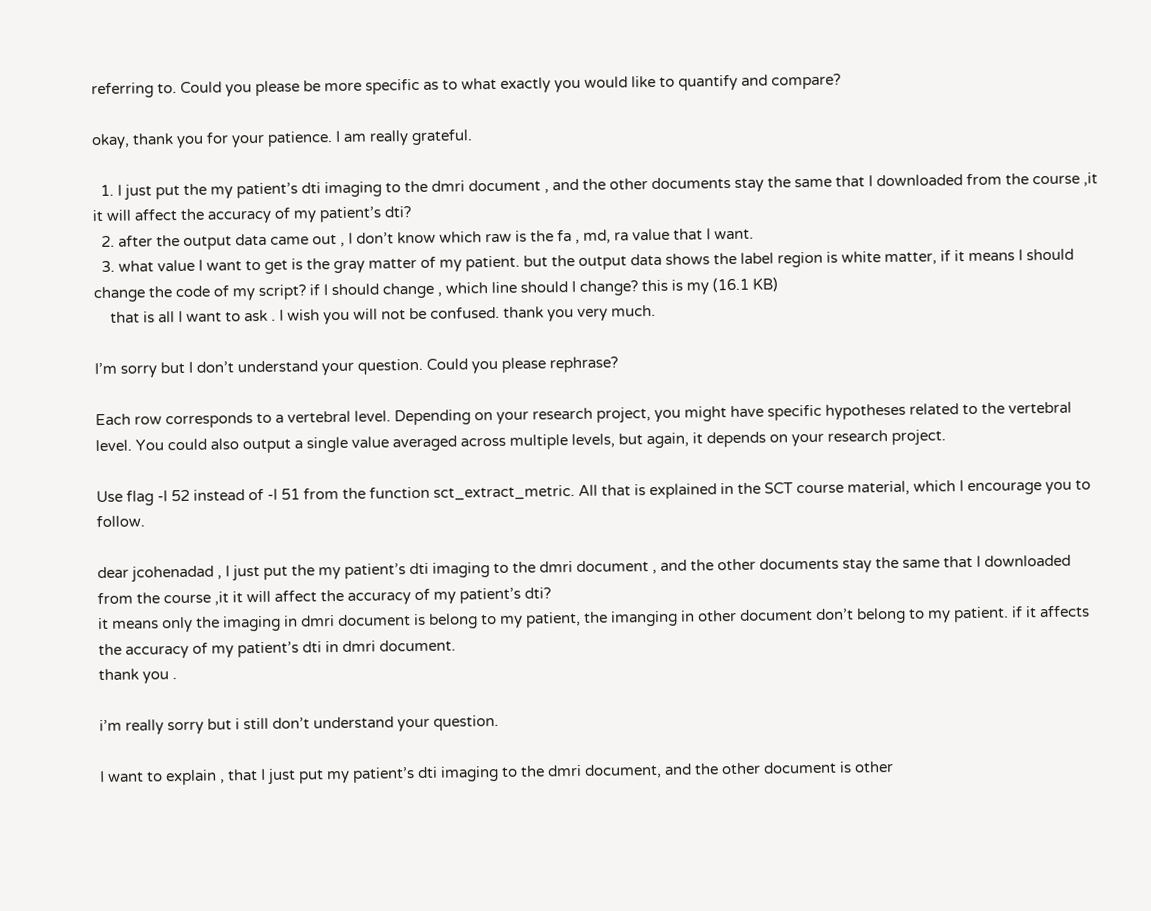referring to. Could you please be more specific as to what exactly you would like to quantify and compare?

okay, thank you for your patience. I am really grateful.

  1. I just put the my patient’s dti imaging to the dmri document , and the other documents stay the same that I downloaded from the course ,it it will affect the accuracy of my patient’s dti?
  2. after the output data came out , I don’t know which raw is the fa , md, ra value that I want.
  3. what value I want to get is the gray matter of my patient. but the output data shows the label region is white matter, if it means I should change the code of my script? if I should change , which line should I change? this is my (16.1 KB)
    that is all I want to ask . I wish you will not be confused. thank you very much.

I’m sorry but I don’t understand your question. Could you please rephrase?

Each row corresponds to a vertebral level. Depending on your research project, you might have specific hypotheses related to the vertebral level. You could also output a single value averaged across multiple levels, but again, it depends on your research project.

Use flag -l 52 instead of -l 51 from the function sct_extract_metric. All that is explained in the SCT course material, which I encourage you to follow.

dear jcohenadad , I just put the my patient’s dti imaging to the dmri document , and the other documents stay the same that I downloaded from the course ,it it will affect the accuracy of my patient’s dti?
it means only the imaging in dmri document is belong to my patient, the imanging in other document don’t belong to my patient. if it affects the accuracy of my patient’s dti in dmri document.
thank you .

i’m really sorry but i still don’t understand your question.

I want to explain , that I just put my patient’s dti imaging to the dmri document, and the other document is other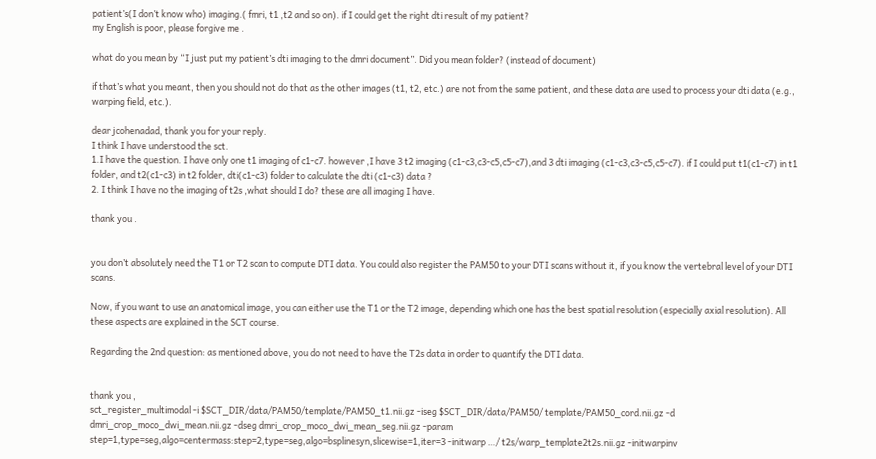patient’s(I don’t know who) imaging.( fmri, t1 ,t2 and so on). if I could get the right dti result of my patient?
my English is poor, please forgive me .

what do you mean by “I just put my patient’s dti imaging to the dmri document”. Did you mean folder? (instead of document)

if that’s what you meant, then you should not do that as the other images (t1, t2, etc.) are not from the same patient, and these data are used to process your dti data (e.g., warping field, etc.).

dear jcohenadad, thank you for your reply.
I think I have understood the sct.
1.I have the question. I have only one t1 imaging of c1-c7. however ,I have 3 t2 imaging (c1-c3,c3-c5,c5-c7),and 3 dti imaging (c1-c3,c3-c5,c5-c7). if I could put t1(c1-c7) in t1 folder, and t2(c1-c3) in t2 folder, dti(c1-c3) folder to calculate the dti (c1-c3) data ?
2. I think I have no the imaging of t2s ,what should I do? these are all imaging I have.

thank you .


you don’t absolutely need the T1 or T2 scan to compute DTI data. You could also register the PAM50 to your DTI scans without it, if you know the vertebral level of your DTI scans.

Now, if you want to use an anatomical image, you can either use the T1 or the T2 image, depending which one has the best spatial resolution (especially axial resolution). All these aspects are explained in the SCT course.

Regarding the 2nd question: as mentioned above, you do not need to have the T2s data in order to quantify the DTI data.


thank you ,
sct_register_multimodal -i $SCT_DIR/data/PAM50/template/PAM50_t1.nii.gz -iseg $SCT_DIR/data/PAM50/ template/PAM50_cord.nii.gz -d dmri_crop_moco_dwi_mean.nii.gz -dseg dmri_crop_moco_dwi_mean_seg.nii.gz -param step=1,type=seg,algo=centermass:step=2,type=seg,algo=bsplinesyn,slicewise=1,iter=3 -initwarp …/ t2s/warp_template2t2s.nii.gz -initwarpinv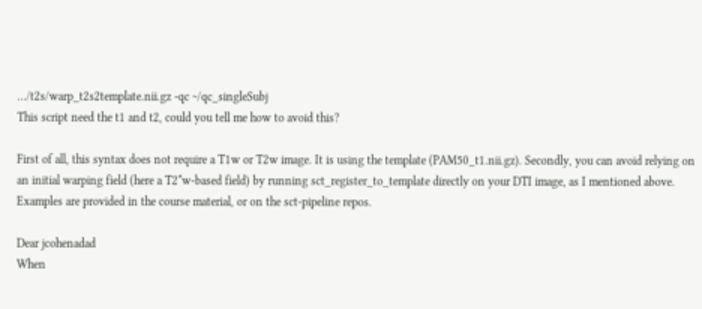…/t2s/warp_t2s2template.nii.gz -qc ~/qc_singleSubj
This script need the t1 and t2, could you tell me how to avoid this?

First of all, this syntax does not require a T1w or T2w image. It is using the template (PAM50_t1.nii.gz). Secondly, you can avoid relying on an initial warping field (here a T2*w-based field) by running sct_register_to_template directly on your DTI image, as I mentioned above. Examples are provided in the course material, or on the sct-pipeline repos.

Dear jcohenadad
When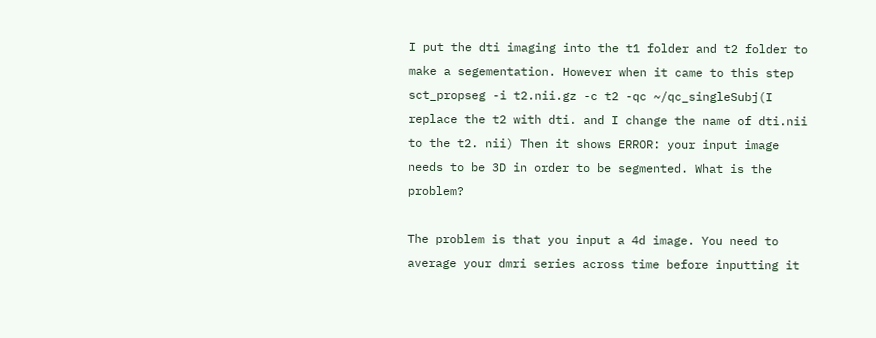I put the dti imaging into the t1 folder and t2 folder to make a segementation. However when it came to this step sct_propseg -i t2.nii.gz -c t2 -qc ~/qc_singleSubj(I replace the t2 with dti. and I change the name of dti.nii to the t2. nii) Then it shows ERROR: your input image needs to be 3D in order to be segmented. What is the problem?

The problem is that you input a 4d image. You need to average your dmri series across time before inputting it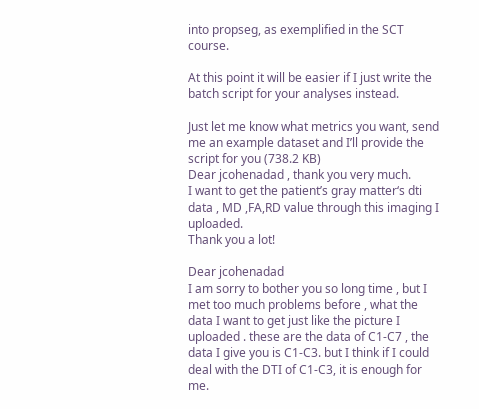into propseg, as exemplified in the SCT course.

At this point it will be easier if I just write the batch script for your analyses instead.

Just let me know what metrics you want, send me an example dataset and I’ll provide the script for you (738.2 KB)
Dear jcohenadad , thank you very much.
I want to get the patient’s gray matter‘s dti data , MD ,FA,RD value through this imaging I uploaded.
Thank you a lot!

Dear jcohenadad
I am sorry to bother you so long time , but I met too much problems before , what the data I want to get just like the picture I uploaded . these are the data of C1-C7 , the data I give you is C1-C3. but I think if I could deal with the DTI of C1-C3, it is enough for me.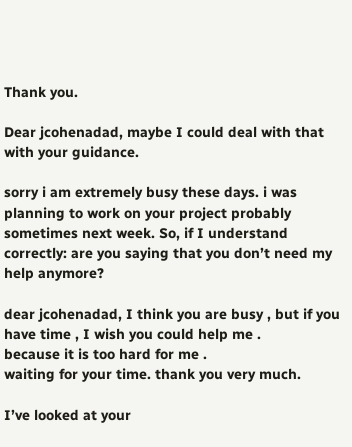Thank you.

Dear jcohenadad, maybe I could deal with that with your guidance.

sorry i am extremely busy these days. i was planning to work on your project probably sometimes next week. So, if I understand correctly: are you saying that you don’t need my help anymore?

dear jcohenadad, I think you are busy , but if you have time , I wish you could help me .
because it is too hard for me .
waiting for your time. thank you very much.

I’ve looked at your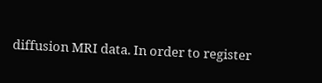diffusion MRI data. In order to register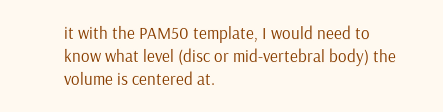it with the PAM50 template, I would need to know what level (disc or mid-vertebral body) the volume is centered at.